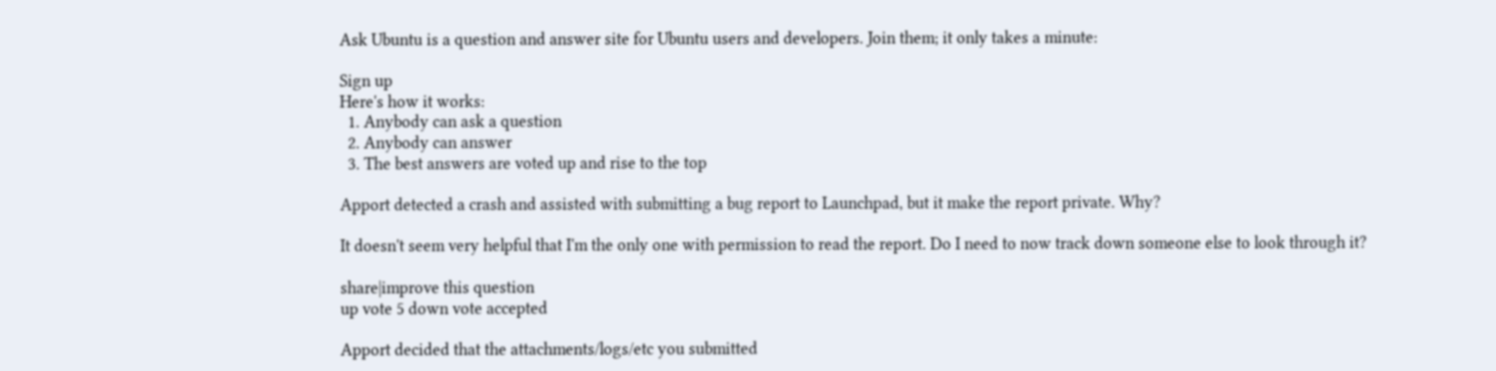Ask Ubuntu is a question and answer site for Ubuntu users and developers. Join them; it only takes a minute:

Sign up
Here's how it works:
  1. Anybody can ask a question
  2. Anybody can answer
  3. The best answers are voted up and rise to the top

Apport detected a crash and assisted with submitting a bug report to Launchpad, but it make the report private. Why?

It doesn't seem very helpful that I'm the only one with permission to read the report. Do I need to now track down someone else to look through it?

share|improve this question
up vote 5 down vote accepted

Apport decided that the attachments/logs/etc you submitted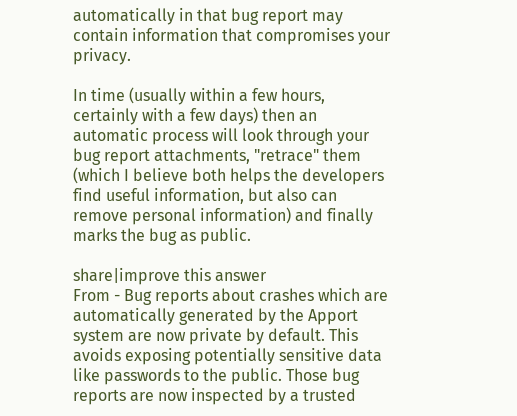automatically in that bug report may contain information that compromises your privacy.

In time (usually within a few hours, certainly with a few days) then an automatic process will look through your bug report attachments, "retrace" them (which I believe both helps the developers find useful information, but also can remove personal information) and finally marks the bug as public.

share|improve this answer
From - Bug reports about crashes which are automatically generated by the Apport system are now private by default. This avoids exposing potentially sensitive data like passwords to the public. Those bug reports are now inspected by a trusted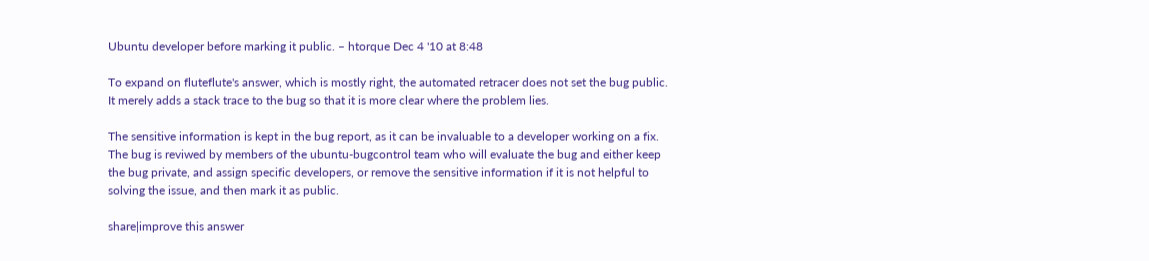Ubuntu developer before marking it public. – htorque Dec 4 '10 at 8:48

To expand on fluteflute's answer, which is mostly right, the automated retracer does not set the bug public. It merely adds a stack trace to the bug so that it is more clear where the problem lies.

The sensitive information is kept in the bug report, as it can be invaluable to a developer working on a fix. The bug is reviwed by members of the ubuntu-bugcontrol team who will evaluate the bug and either keep the bug private, and assign specific developers, or remove the sensitive information if it is not helpful to solving the issue, and then mark it as public.

share|improve this answer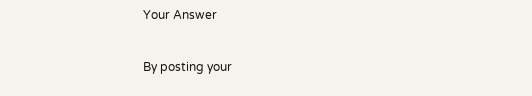Your Answer


By posting your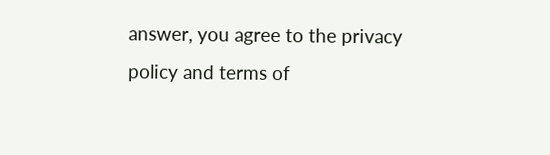answer, you agree to the privacy policy and terms of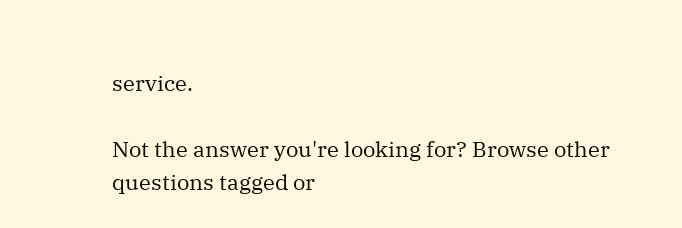service.

Not the answer you're looking for? Browse other questions tagged or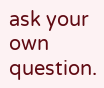ask your own question.